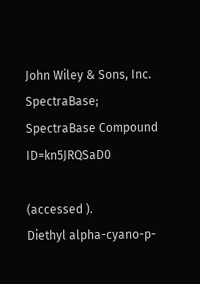John Wiley & Sons, Inc. SpectraBase; SpectraBase Compound ID=kn5JRQSaD0

(accessed ).
Diethyl alpha-cyano-p-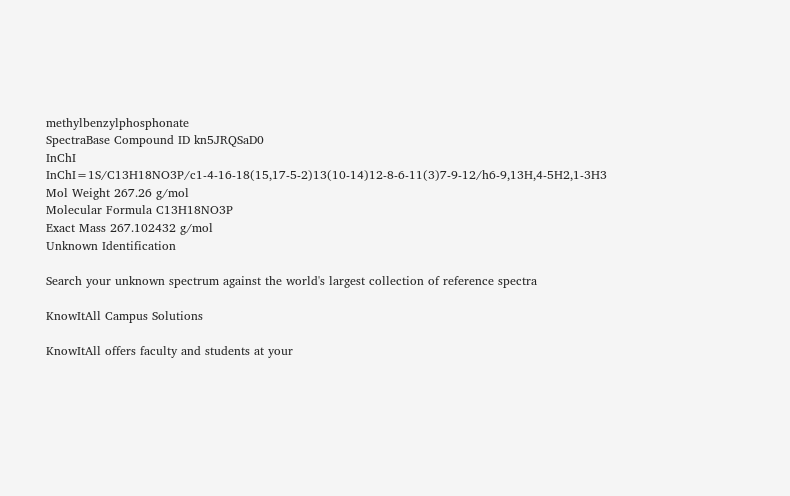methylbenzylphosphonate
SpectraBase Compound ID kn5JRQSaD0
InChI InChI=1S/C13H18NO3P/c1-4-16-18(15,17-5-2)13(10-14)12-8-6-11(3)7-9-12/h6-9,13H,4-5H2,1-3H3
Mol Weight 267.26 g/mol
Molecular Formula C13H18NO3P
Exact Mass 267.102432 g/mol
Unknown Identification

Search your unknown spectrum against the world's largest collection of reference spectra

KnowItAll Campus Solutions

KnowItAll offers faculty and students at your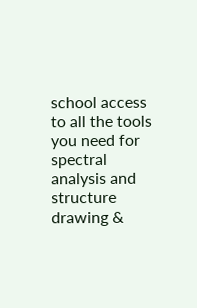school access to all the tools you need for spectral analysis and structure drawing &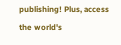publishing! Plus, access the world's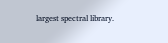largest spectral library.